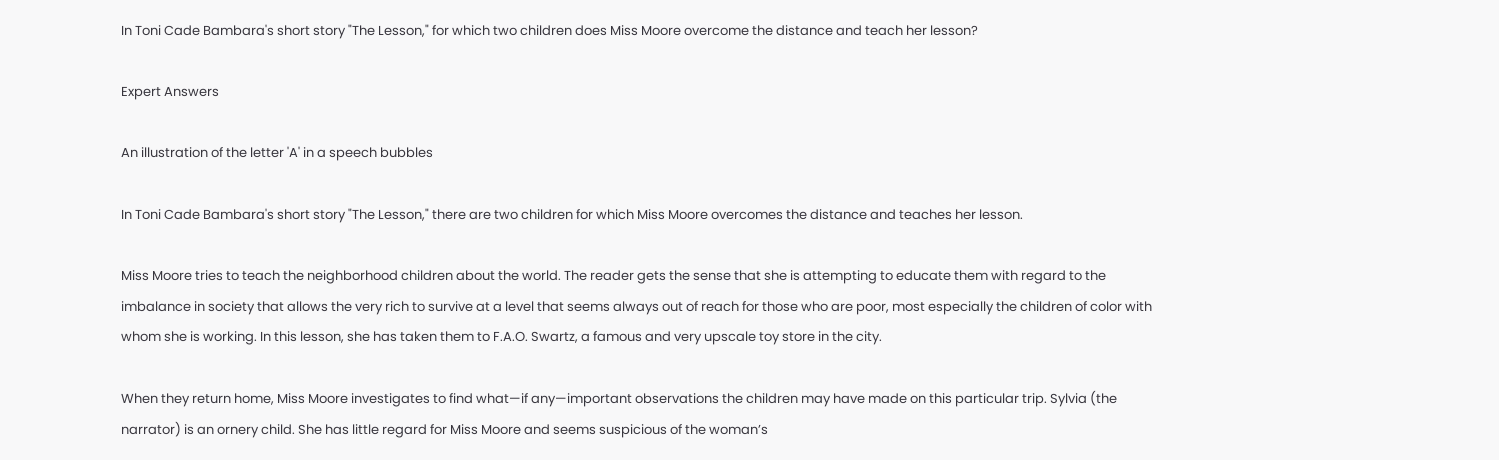In Toni Cade Bambara's short story "The Lesson," for which two children does Miss Moore overcome the distance and teach her lesson?

Expert Answers

An illustration of the letter 'A' in a speech bubbles

In Toni Cade Bambara's short story "The Lesson," there are two children for which Miss Moore overcomes the distance and teaches her lesson.

Miss Moore tries to teach the neighborhood children about the world. The reader gets the sense that she is attempting to educate them with regard to the imbalance in society that allows the very rich to survive at a level that seems always out of reach for those who are poor, most especially the children of color with whom she is working. In this lesson, she has taken them to F.A.O. Swartz, a famous and very upscale toy store in the city.

When they return home, Miss Moore investigates to find what—if any—important observations the children may have made on this particular trip. Sylvia (the narrator) is an ornery child. She has little regard for Miss Moore and seems suspicious of the woman’s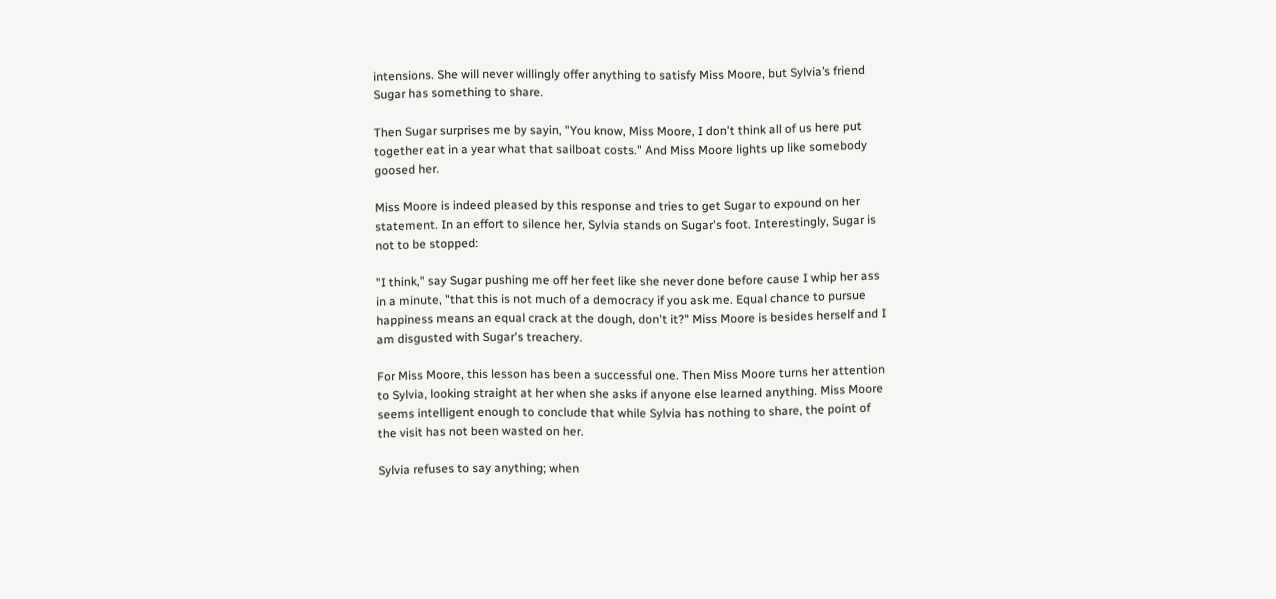intensions. She will never willingly offer anything to satisfy Miss Moore, but Sylvia’s friend Sugar has something to share.

Then Sugar surprises me by sayin, "You know, Miss Moore, I don't think all of us here put together eat in a year what that sailboat costs." And Miss Moore lights up like somebody goosed her.

Miss Moore is indeed pleased by this response and tries to get Sugar to expound on her statement. In an effort to silence her, Sylvia stands on Sugar's foot. Interestingly, Sugar is not to be stopped:

"I think," say Sugar pushing me off her feet like she never done before cause I whip her ass in a minute, "that this is not much of a democracy if you ask me. Equal chance to pursue happiness means an equal crack at the dough, don't it?" Miss Moore is besides herself and I am disgusted with Sugar's treachery.

For Miss Moore, this lesson has been a successful one. Then Miss Moore turns her attention to Sylvia, looking straight at her when she asks if anyone else learned anything. Miss Moore seems intelligent enough to conclude that while Sylvia has nothing to share, the point of the visit has not been wasted on her.

Sylvia refuses to say anything; when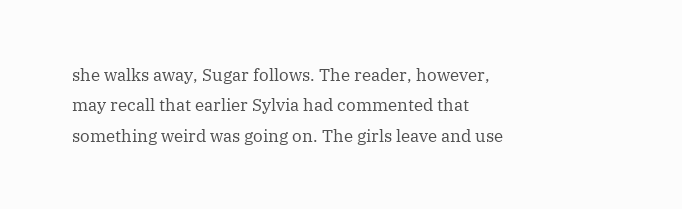she walks away, Sugar follows. The reader, however, may recall that earlier Sylvia had commented that something weird was going on. The girls leave and use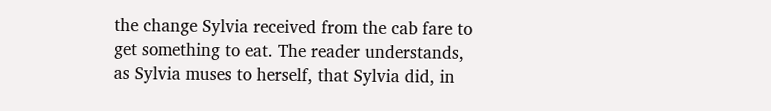the change Sylvia received from the cab fare to get something to eat. The reader understands, as Sylvia muses to herself, that Sylvia did, in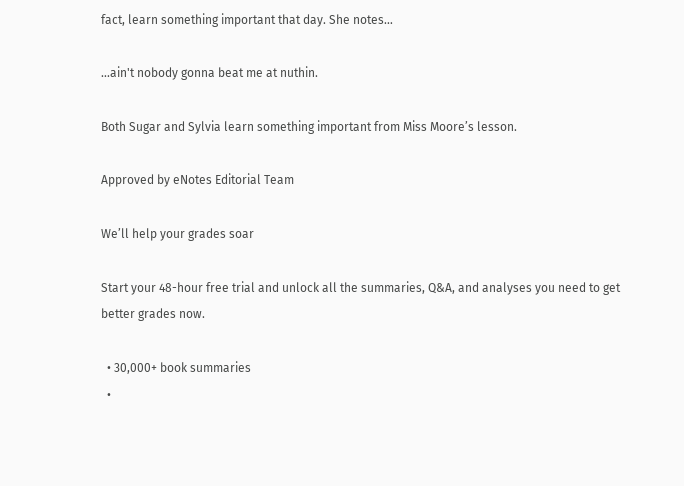fact, learn something important that day. She notes…

...ain't nobody gonna beat me at nuthin.

Both Sugar and Sylvia learn something important from Miss Moore’s lesson.

Approved by eNotes Editorial Team

We’ll help your grades soar

Start your 48-hour free trial and unlock all the summaries, Q&A, and analyses you need to get better grades now.

  • 30,000+ book summaries
  •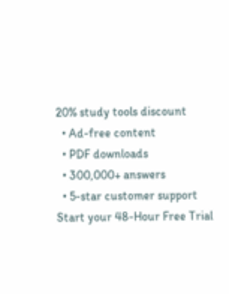20% study tools discount
  • Ad-free content
  • PDF downloads
  • 300,000+ answers
  • 5-star customer support
Start your 48-Hour Free Trial